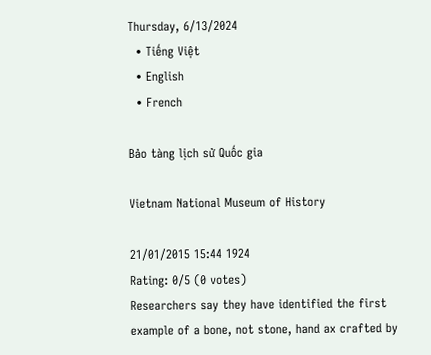Thursday, 6/13/2024
  • Tiếng Việt
  • English
  • French

Bảo tàng lịch sử Quốc gia

Vietnam National Museum of History

21/01/2015 15:44 1924
Rating: 0/5 (0 votes)
Researchers say they have identified the first example of a bone, not stone, hand ax crafted by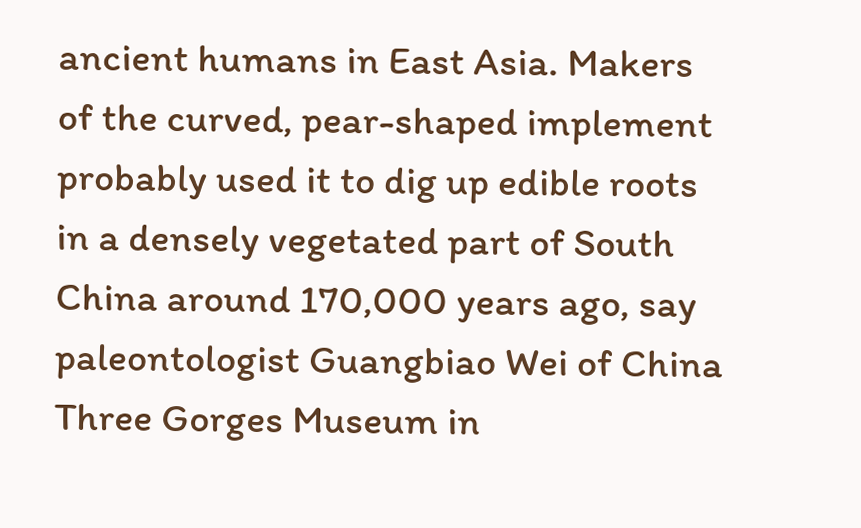ancient humans in East Asia. Makers of the curved, pear-shaped implement probably used it to dig up edible roots in a densely vegetated part of South China around 170,000 years ago, say paleontologist Guangbiao Wei of China Three Gorges Museum in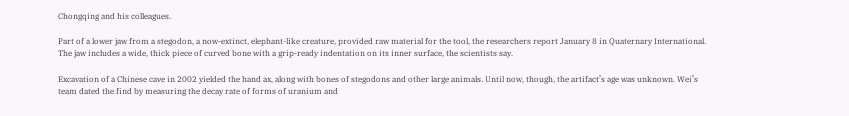Chongqing and his colleagues.

Part of a lower jaw from a stegodon, a now-extinct, elephant-like creature, provided raw material for the tool, the researchers report January 8 in Quaternary International. The jaw includes a wide, thick piece of curved bone with a grip-ready indentation on its inner surface, the scientists say.

Excavation of a Chinese cave in 2002 yielded the hand ax, along with bones of stegodons and other large animals. Until now, though, the artifact’s age was unknown. Wei’s team dated the find by measuring the decay rate of forms of uranium and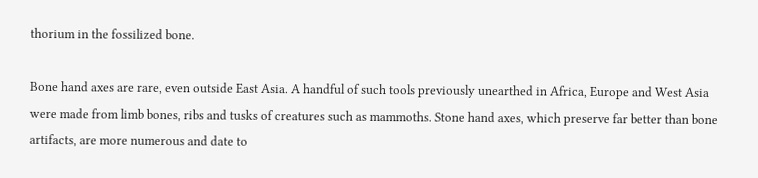thorium in the fossilized bone.

Bone hand axes are rare, even outside East Asia. A handful of such tools previously unearthed in Africa, Europe and West Asia were made from limb bones, ribs and tusks of creatures such as mammoths. Stone hand axes, which preserve far better than bone artifacts, are more numerous and date to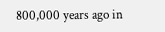800,000 years ago in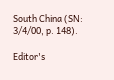South China (SN: 3/4/00, p. 148).

Editor's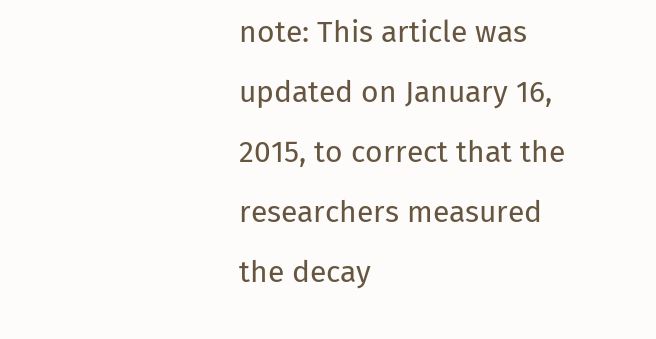note: This article was updated on January 16, 2015, to correct that the researchers measured the decay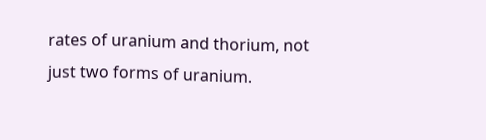rates of uranium and thorium, not just two forms of uranium.